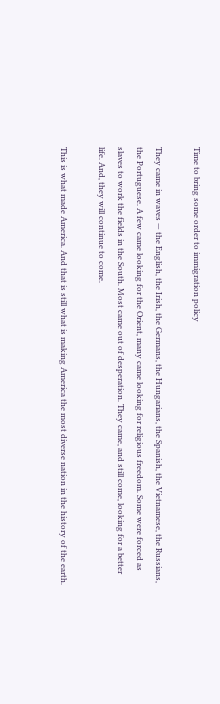Time to bring some order to immigration policy

They came in waves — the English, the Irish, the Germans, the Hungarians, the Spanish, the Vietnamese, the Russians, the Portuguese. A few came looking for the Orient, many came looking for religious freedom. Some were forced as slaves to work the fields in the South. Most came out of desperation. They came, and still come, looking for a better life. And, they will continue to come.

This is what made America. And that is still what is making America the most diverse nation in the history of the earth.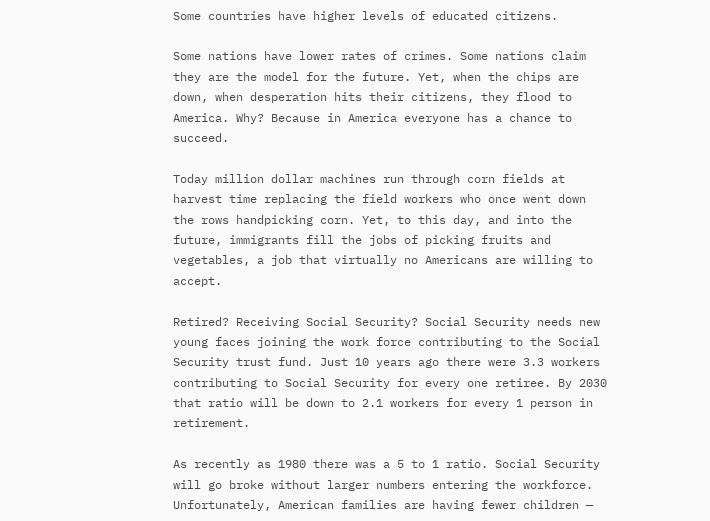Some countries have higher levels of educated citizens.

Some nations have lower rates of crimes. Some nations claim they are the model for the future. Yet, when the chips are down, when desperation hits their citizens, they flood to America. Why? Because in America everyone has a chance to succeed.

Today million dollar machines run through corn fields at harvest time replacing the field workers who once went down the rows handpicking corn. Yet, to this day, and into the future, immigrants fill the jobs of picking fruits and vegetables, a job that virtually no Americans are willing to accept.

Retired? Receiving Social Security? Social Security needs new young faces joining the work force contributing to the Social Security trust fund. Just 10 years ago there were 3.3 workers contributing to Social Security for every one retiree. By 2030 that ratio will be down to 2.1 workers for every 1 person in retirement.

As recently as 1980 there was a 5 to 1 ratio. Social Security will go broke without larger numbers entering the workforce. Unfortunately, American families are having fewer children —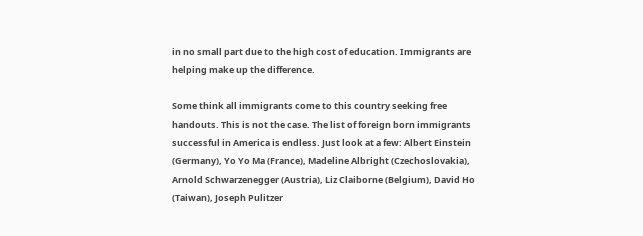in no small part due to the high cost of education. Immigrants are helping make up the difference.

Some think all immigrants come to this country seeking free handouts. This is not the case. The list of foreign born immigrants successful in America is endless. Just look at a few: Albert Einstein (Germany), Yo Yo Ma (France), Madeline Albright (Czechoslovakia), Arnold Schwarzenegger (Austria), Liz Claiborne (Belgium), David Ho (Taiwan), Joseph Pulitzer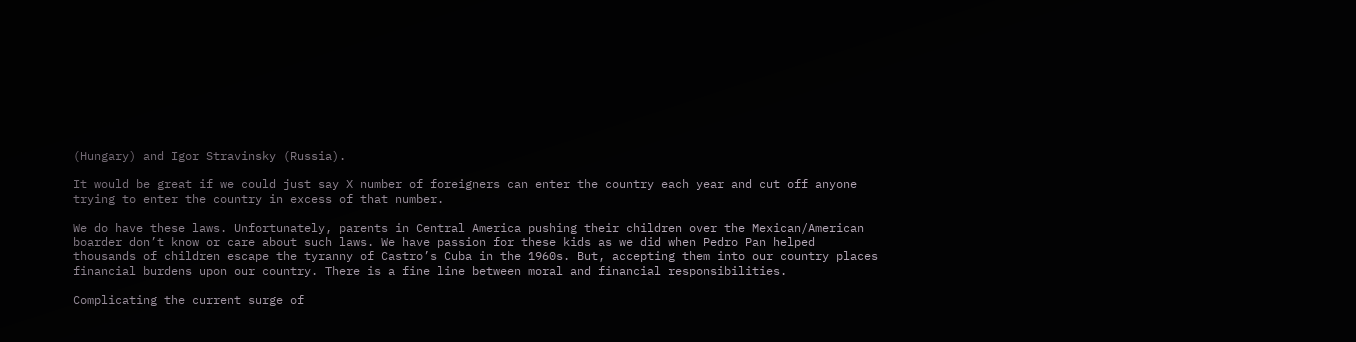(Hungary) and Igor Stravinsky (Russia).

It would be great if we could just say X number of foreigners can enter the country each year and cut off anyone trying to enter the country in excess of that number.

We do have these laws. Unfortunately, parents in Central America pushing their children over the Mexican/American boarder don’t know or care about such laws. We have passion for these kids as we did when Pedro Pan helped thousands of children escape the tyranny of Castro’s Cuba in the 1960s. But, accepting them into our country places financial burdens upon our country. There is a fine line between moral and financial responsibilities.

Complicating the current surge of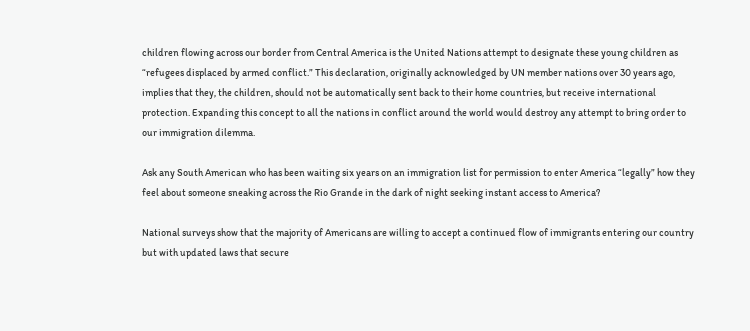children flowing across our border from Central America is the United Nations attempt to designate these young children as “refugees displaced by armed conflict.” This declaration, originally acknowledged by UN member nations over 30 years ago, implies that they, the children, should not be automatically sent back to their home countries, but receive international protection. Expanding this concept to all the nations in conflict around the world would destroy any attempt to bring order to our immigration dilemma.

Ask any South American who has been waiting six years on an immigration list for permission to enter America “legally” how they feel about someone sneaking across the Rio Grande in the dark of night seeking instant access to America?

National surveys show that the majority of Americans are willing to accept a continued flow of immigrants entering our country but with updated laws that secure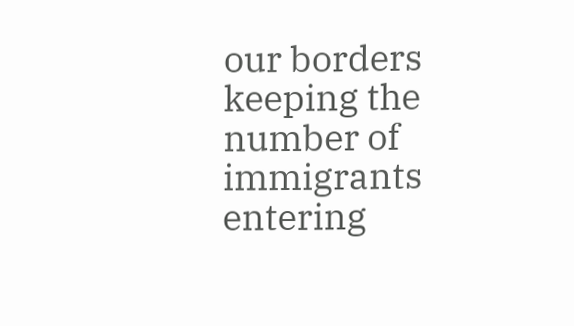our borders keeping the number of immigrants entering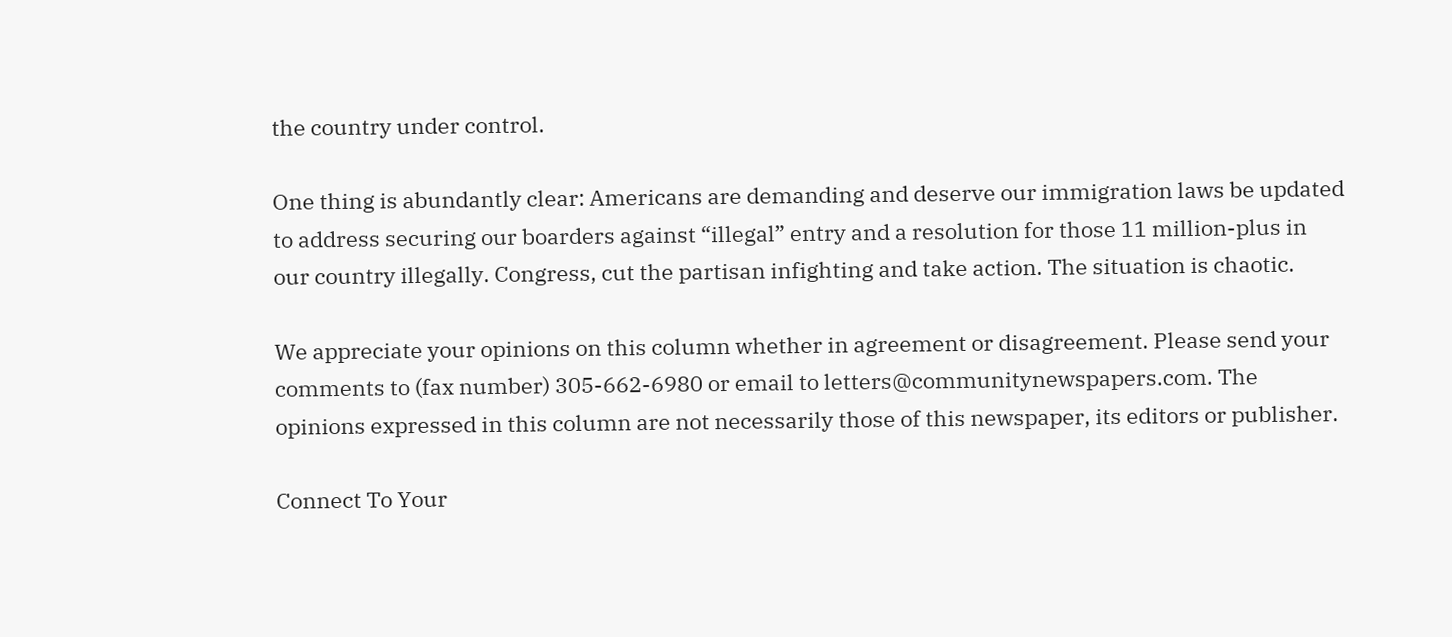the country under control.

One thing is abundantly clear: Americans are demanding and deserve our immigration laws be updated to address securing our boarders against “illegal” entry and a resolution for those 11 million-plus in our country illegally. Congress, cut the partisan infighting and take action. The situation is chaotic.

We appreciate your opinions on this column whether in agreement or disagreement. Please send your comments to (fax number) 305-662-6980 or email to letters@communitynewspapers.com. The opinions expressed in this column are not necessarily those of this newspaper, its editors or publisher.

Connect To Your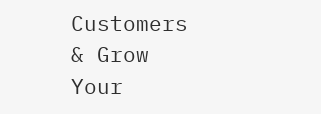Customers & Grow Your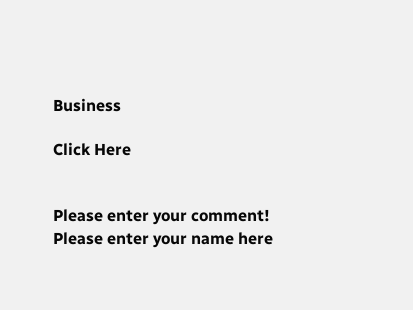Business

Click Here


Please enter your comment!
Please enter your name here